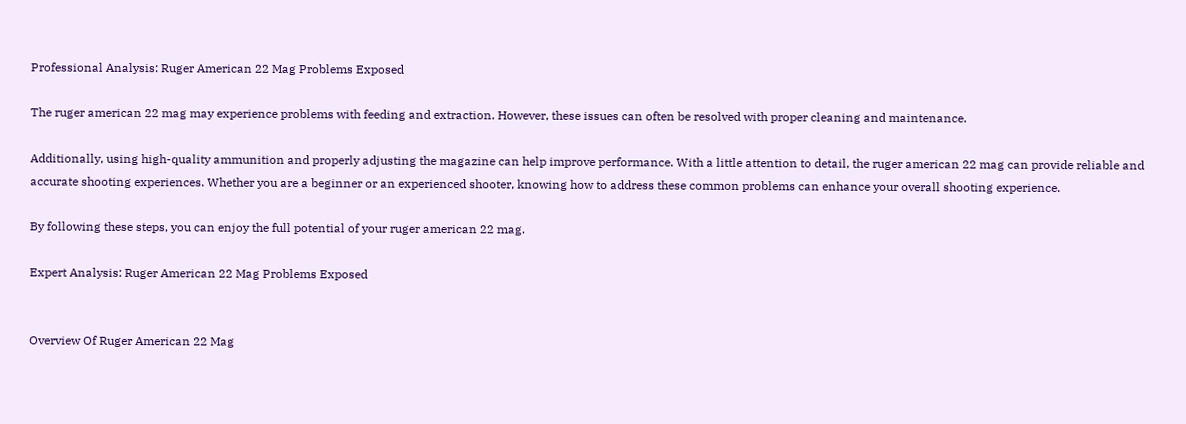Professional Analysis: Ruger American 22 Mag Problems Exposed

The ruger american 22 mag may experience problems with feeding and extraction. However, these issues can often be resolved with proper cleaning and maintenance.

Additionally, using high-quality ammunition and properly adjusting the magazine can help improve performance. With a little attention to detail, the ruger american 22 mag can provide reliable and accurate shooting experiences. Whether you are a beginner or an experienced shooter, knowing how to address these common problems can enhance your overall shooting experience.

By following these steps, you can enjoy the full potential of your ruger american 22 mag.

Expert Analysis: Ruger American 22 Mag Problems Exposed


Overview Of Ruger American 22 Mag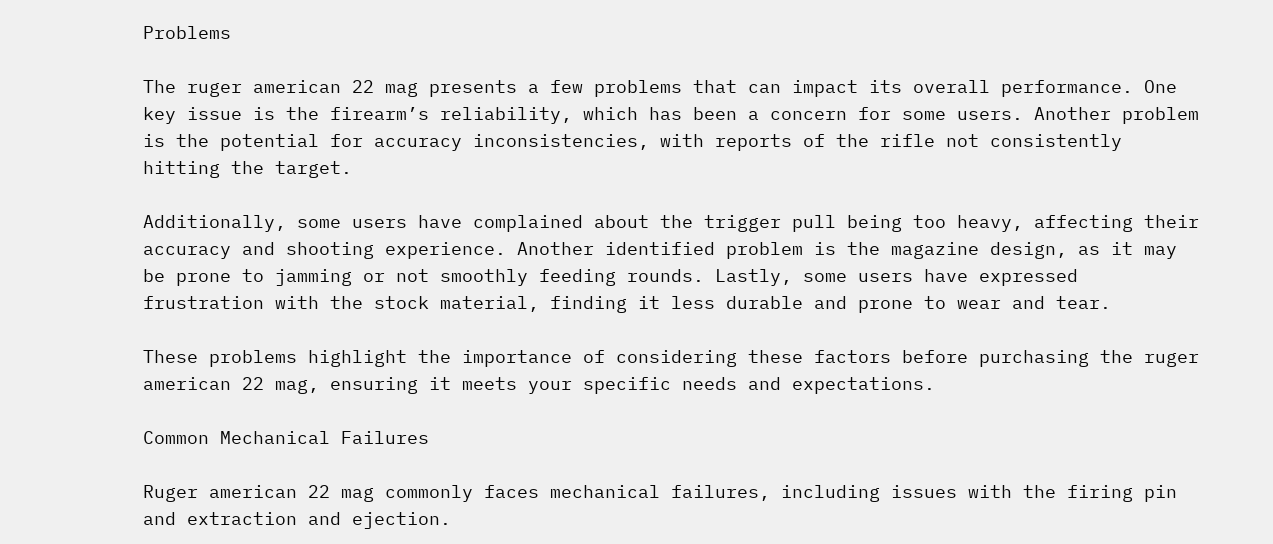Problems

The ruger american 22 mag presents a few problems that can impact its overall performance. One key issue is the firearm’s reliability, which has been a concern for some users. Another problem is the potential for accuracy inconsistencies, with reports of the rifle not consistently hitting the target.

Additionally, some users have complained about the trigger pull being too heavy, affecting their accuracy and shooting experience. Another identified problem is the magazine design, as it may be prone to jamming or not smoothly feeding rounds. Lastly, some users have expressed frustration with the stock material, finding it less durable and prone to wear and tear.

These problems highlight the importance of considering these factors before purchasing the ruger american 22 mag, ensuring it meets your specific needs and expectations.

Common Mechanical Failures

Ruger american 22 mag commonly faces mechanical failures, including issues with the firing pin and extraction and ejection.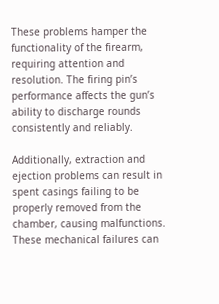These problems hamper the functionality of the firearm, requiring attention and resolution. The firing pin’s performance affects the gun’s ability to discharge rounds consistently and reliably.

Additionally, extraction and ejection problems can result in spent casings failing to be properly removed from the chamber, causing malfunctions. These mechanical failures can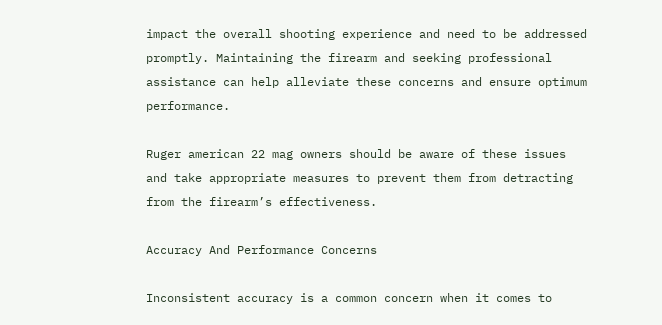impact the overall shooting experience and need to be addressed promptly. Maintaining the firearm and seeking professional assistance can help alleviate these concerns and ensure optimum performance.

Ruger american 22 mag owners should be aware of these issues and take appropriate measures to prevent them from detracting from the firearm’s effectiveness.

Accuracy And Performance Concerns

Inconsistent accuracy is a common concern when it comes to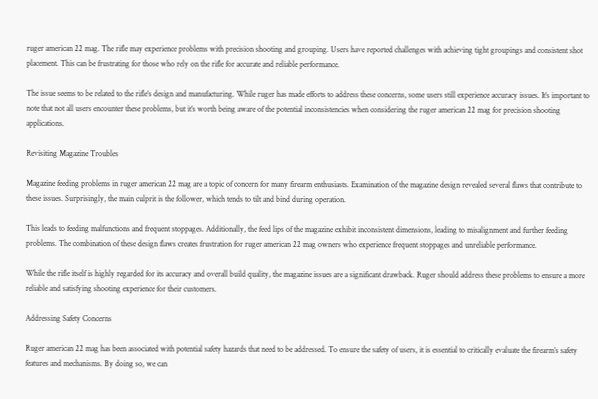ruger american 22 mag. The rifle may experience problems with precision shooting and grouping. Users have reported challenges with achieving tight groupings and consistent shot placement. This can be frustrating for those who rely on the rifle for accurate and reliable performance.

The issue seems to be related to the rifle’s design and manufacturing. While ruger has made efforts to address these concerns, some users still experience accuracy issues. It’s important to note that not all users encounter these problems, but it’s worth being aware of the potential inconsistencies when considering the ruger american 22 mag for precision shooting applications.

Revisiting Magazine Troubles

Magazine feeding problems in ruger american 22 mag are a topic of concern for many firearm enthusiasts. Examination of the magazine design revealed several flaws that contribute to these issues. Surprisingly, the main culprit is the follower, which tends to tilt and bind during operation.

This leads to feeding malfunctions and frequent stoppages. Additionally, the feed lips of the magazine exhibit inconsistent dimensions, leading to misalignment and further feeding problems. The combination of these design flaws creates frustration for ruger american 22 mag owners who experience frequent stoppages and unreliable performance.

While the rifle itself is highly regarded for its accuracy and overall build quality, the magazine issues are a significant drawback. Ruger should address these problems to ensure a more reliable and satisfying shooting experience for their customers.

Addressing Safety Concerns

Ruger american 22 mag has been associated with potential safety hazards that need to be addressed. To ensure the safety of users, it is essential to critically evaluate the firearm’s safety features and mechanisms. By doing so, we can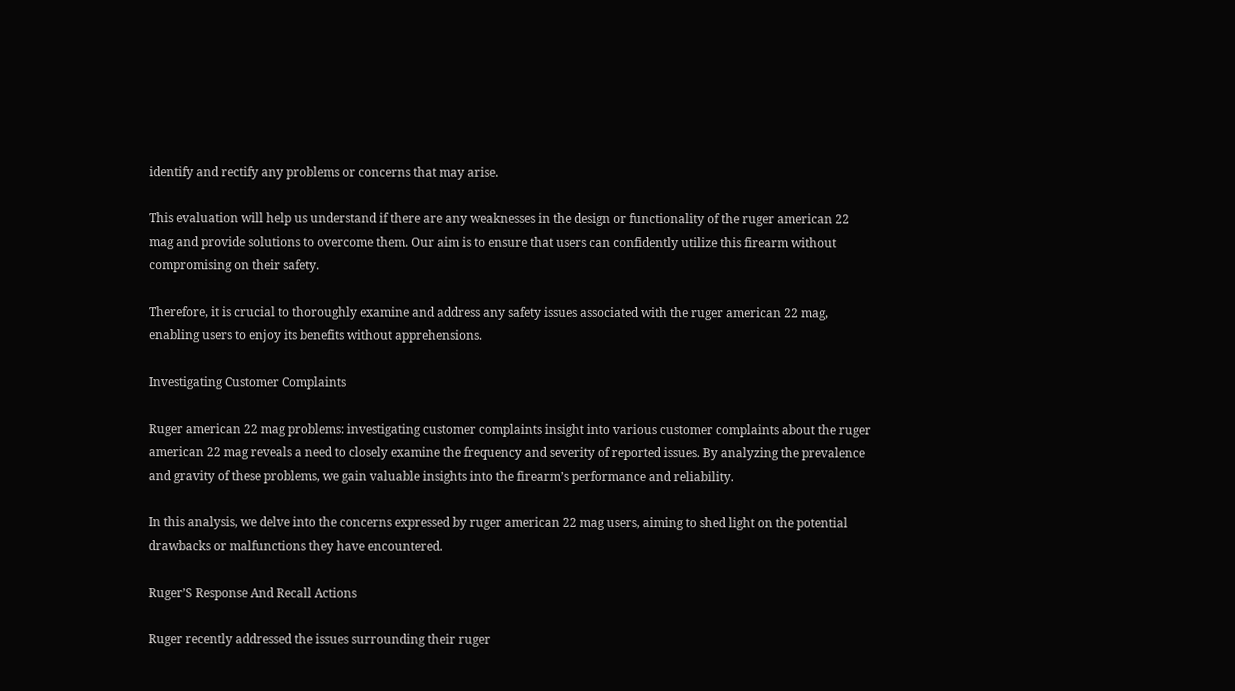identify and rectify any problems or concerns that may arise.

This evaluation will help us understand if there are any weaknesses in the design or functionality of the ruger american 22 mag and provide solutions to overcome them. Our aim is to ensure that users can confidently utilize this firearm without compromising on their safety.

Therefore, it is crucial to thoroughly examine and address any safety issues associated with the ruger american 22 mag, enabling users to enjoy its benefits without apprehensions.

Investigating Customer Complaints

Ruger american 22 mag problems: investigating customer complaints insight into various customer complaints about the ruger american 22 mag reveals a need to closely examine the frequency and severity of reported issues. By analyzing the prevalence and gravity of these problems, we gain valuable insights into the firearm’s performance and reliability.

In this analysis, we delve into the concerns expressed by ruger american 22 mag users, aiming to shed light on the potential drawbacks or malfunctions they have encountered.

Ruger’S Response And Recall Actions

Ruger recently addressed the issues surrounding their ruger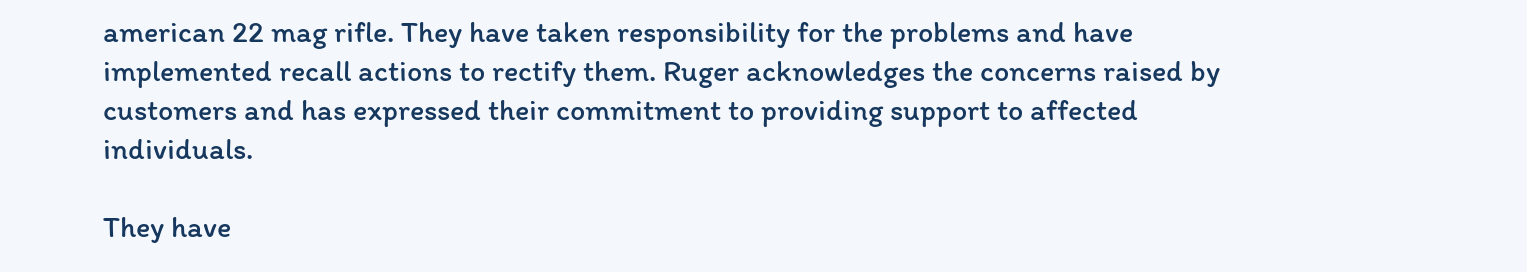american 22 mag rifle. They have taken responsibility for the problems and have implemented recall actions to rectify them. Ruger acknowledges the concerns raised by customers and has expressed their commitment to providing support to affected individuals.

They have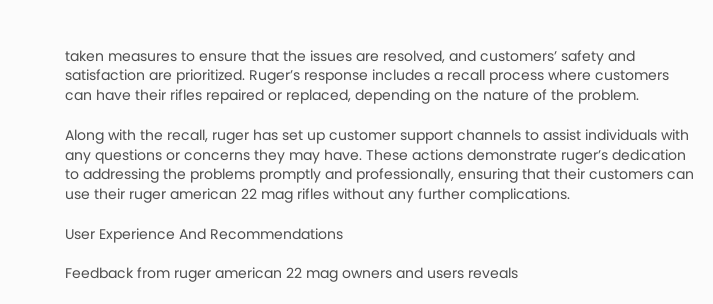taken measures to ensure that the issues are resolved, and customers’ safety and satisfaction are prioritized. Ruger’s response includes a recall process where customers can have their rifles repaired or replaced, depending on the nature of the problem.

Along with the recall, ruger has set up customer support channels to assist individuals with any questions or concerns they may have. These actions demonstrate ruger’s dedication to addressing the problems promptly and professionally, ensuring that their customers can use their ruger american 22 mag rifles without any further complications.

User Experience And Recommendations

Feedback from ruger american 22 mag owners and users reveals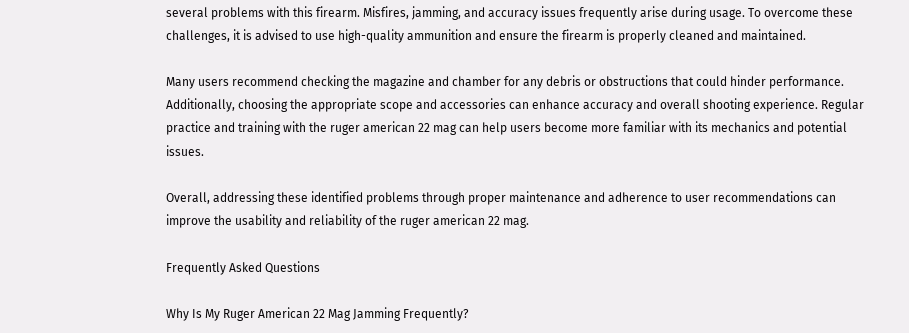several problems with this firearm. Misfires, jamming, and accuracy issues frequently arise during usage. To overcome these challenges, it is advised to use high-quality ammunition and ensure the firearm is properly cleaned and maintained.

Many users recommend checking the magazine and chamber for any debris or obstructions that could hinder performance. Additionally, choosing the appropriate scope and accessories can enhance accuracy and overall shooting experience. Regular practice and training with the ruger american 22 mag can help users become more familiar with its mechanics and potential issues.

Overall, addressing these identified problems through proper maintenance and adherence to user recommendations can improve the usability and reliability of the ruger american 22 mag.

Frequently Asked Questions

Why Is My Ruger American 22 Mag Jamming Frequently?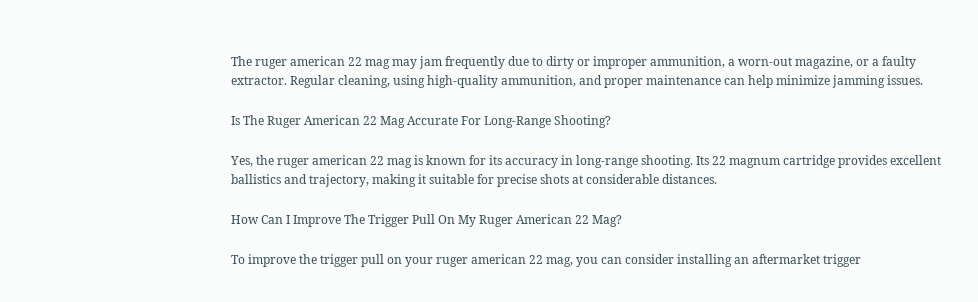The ruger american 22 mag may jam frequently due to dirty or improper ammunition, a worn-out magazine, or a faulty extractor. Regular cleaning, using high-quality ammunition, and proper maintenance can help minimize jamming issues.

Is The Ruger American 22 Mag Accurate For Long-Range Shooting?

Yes, the ruger american 22 mag is known for its accuracy in long-range shooting. Its 22 magnum cartridge provides excellent ballistics and trajectory, making it suitable for precise shots at considerable distances.

How Can I Improve The Trigger Pull On My Ruger American 22 Mag?

To improve the trigger pull on your ruger american 22 mag, you can consider installing an aftermarket trigger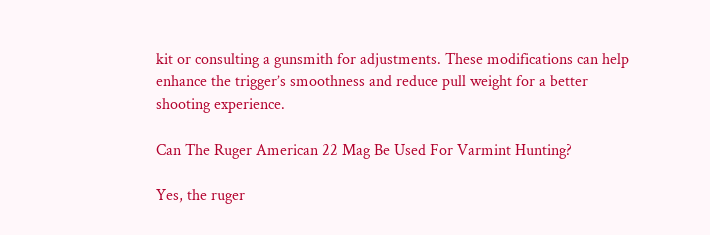kit or consulting a gunsmith for adjustments. These modifications can help enhance the trigger’s smoothness and reduce pull weight for a better shooting experience.

Can The Ruger American 22 Mag Be Used For Varmint Hunting?

Yes, the ruger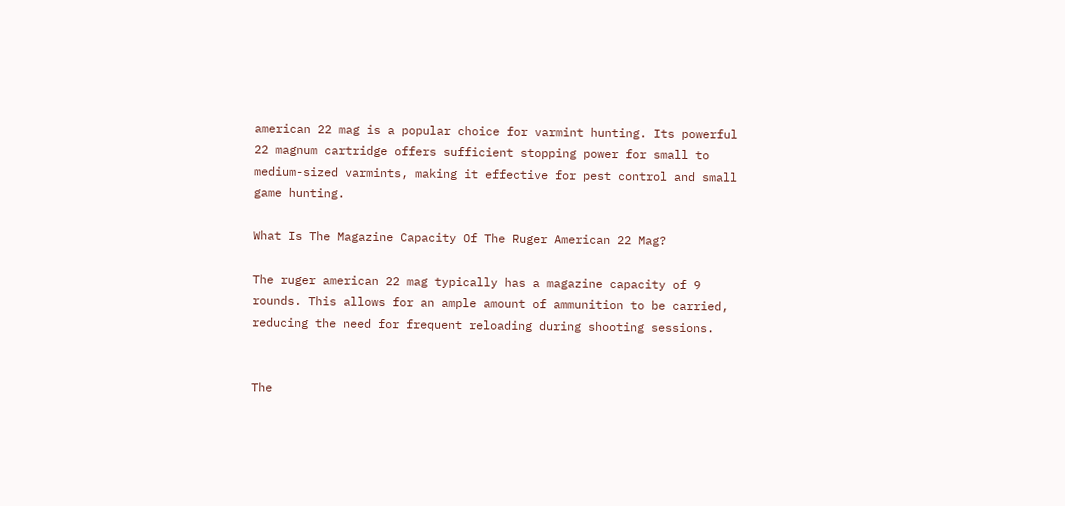american 22 mag is a popular choice for varmint hunting. Its powerful 22 magnum cartridge offers sufficient stopping power for small to medium-sized varmints, making it effective for pest control and small game hunting.

What Is The Magazine Capacity Of The Ruger American 22 Mag?

The ruger american 22 mag typically has a magazine capacity of 9 rounds. This allows for an ample amount of ammunition to be carried, reducing the need for frequent reloading during shooting sessions.


The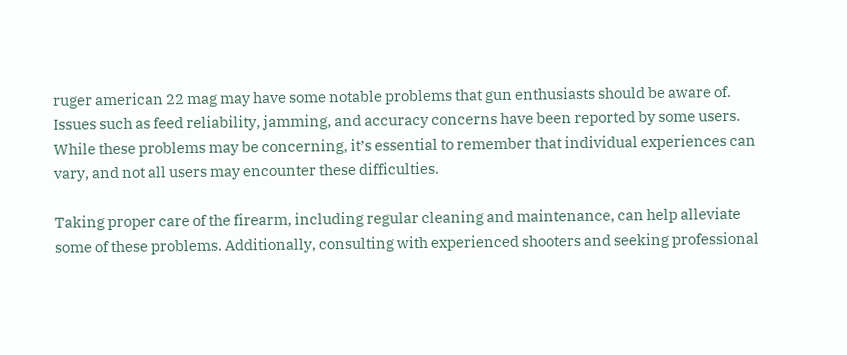ruger american 22 mag may have some notable problems that gun enthusiasts should be aware of. Issues such as feed reliability, jamming, and accuracy concerns have been reported by some users. While these problems may be concerning, it’s essential to remember that individual experiences can vary, and not all users may encounter these difficulties.

Taking proper care of the firearm, including regular cleaning and maintenance, can help alleviate some of these problems. Additionally, consulting with experienced shooters and seeking professional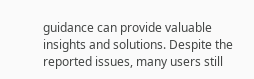guidance can provide valuable insights and solutions. Despite the reported issues, many users still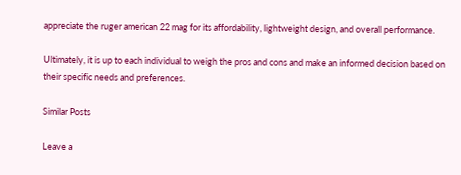appreciate the ruger american 22 mag for its affordability, lightweight design, and overall performance.

Ultimately, it is up to each individual to weigh the pros and cons and make an informed decision based on their specific needs and preferences.

Similar Posts

Leave a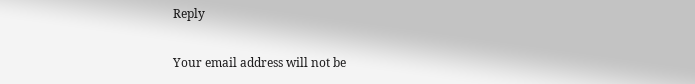Reply

Your email address will not be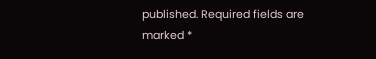published. Required fields are marked *